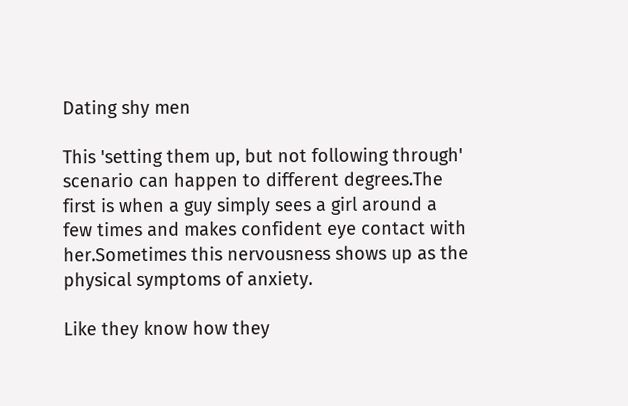Dating shy men

This 'setting them up, but not following through' scenario can happen to different degrees.The first is when a guy simply sees a girl around a few times and makes confident eye contact with her.Sometimes this nervousness shows up as the physical symptoms of anxiety.

Like they know how they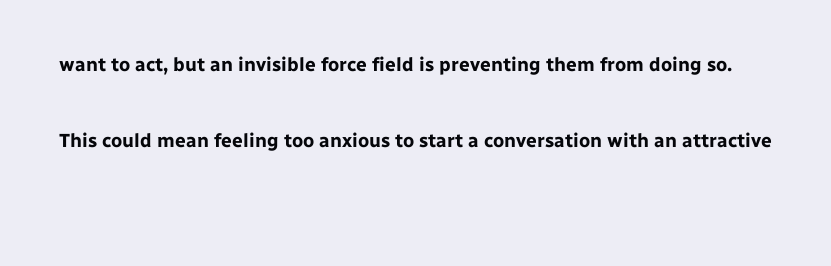want to act, but an invisible force field is preventing them from doing so.

This could mean feeling too anxious to start a conversation with an attractive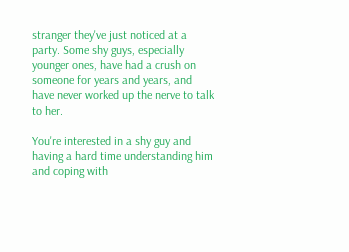stranger they've just noticed at a party. Some shy guys, especially younger ones, have had a crush on someone for years and years, and have never worked up the nerve to talk to her.

You're interested in a shy guy and having a hard time understanding him and coping with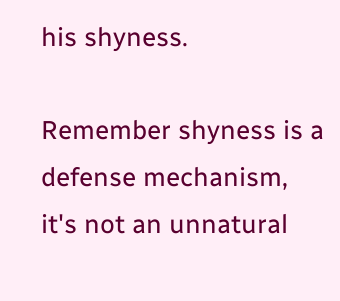his shyness.

Remember shyness is a defense mechanism, it's not an unnatural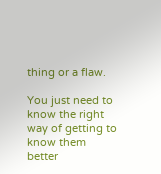thing or a flaw.

You just need to know the right way of getting to know them better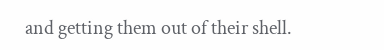and getting them out of their shell.